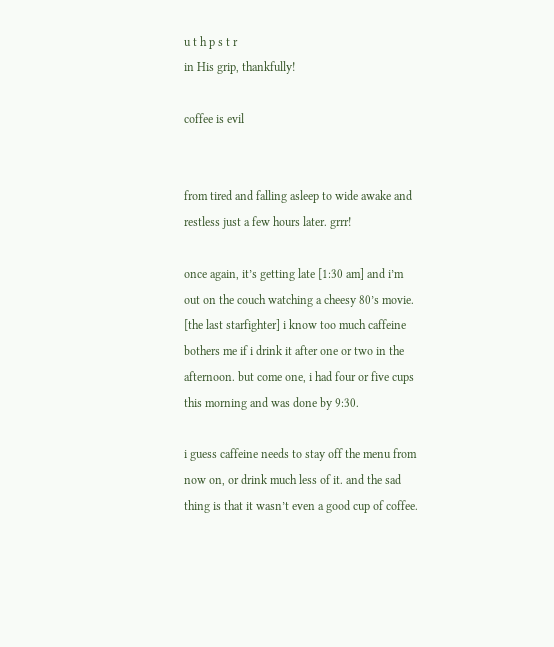u t h p s t r
in His grip, thankfully!

coffee is evil


from tired and falling asleep to wide awake and restless just a few hours later. grrr!

once again, it’s getting late [1:30 am] and i’m out on the couch watching a cheesy 80’s movie. [the last starfighter] i know too much caffeine bothers me if i drink it after one or two in the afternoon. but come one, i had four or five cups this morning and was done by 9:30.

i guess caffeine needs to stay off the menu from now on, or drink much less of it. and the sad thing is that it wasn’t even a good cup of coffee.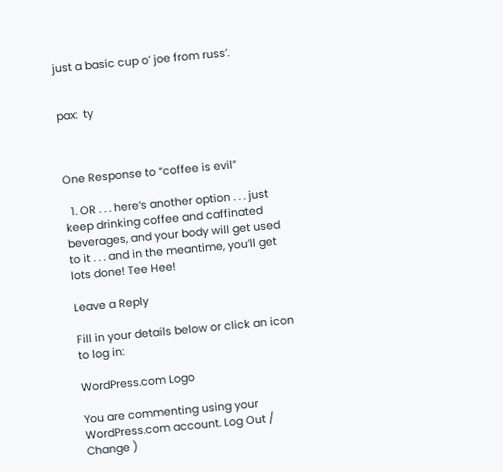just a basic cup o’ joe from russ’.


pax:  ty



One Response to “coffee is evil”

  1. OR . . . here’s another option . . . just keep drinking coffee and caffinated beverages, and your body will get used to it . . . and in the meantime, you’ll get lots done! Tee Hee!

Leave a Reply

Fill in your details below or click an icon to log in:

WordPress.com Logo

You are commenting using your WordPress.com account. Log Out /  Change )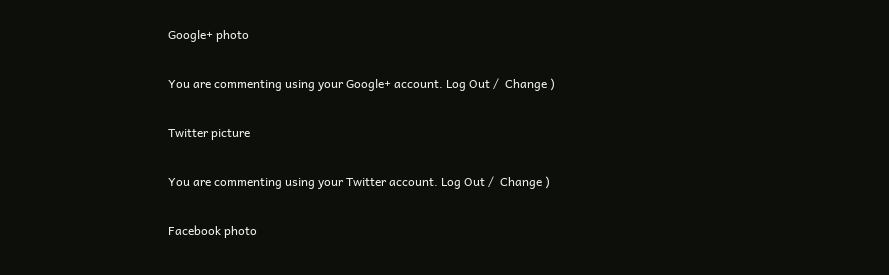Google+ photo

You are commenting using your Google+ account. Log Out /  Change )

Twitter picture

You are commenting using your Twitter account. Log Out /  Change )

Facebook photo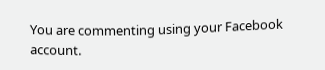You are commenting using your Facebook account.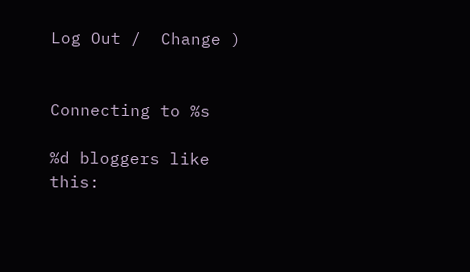Log Out /  Change )


Connecting to %s

%d bloggers like this: